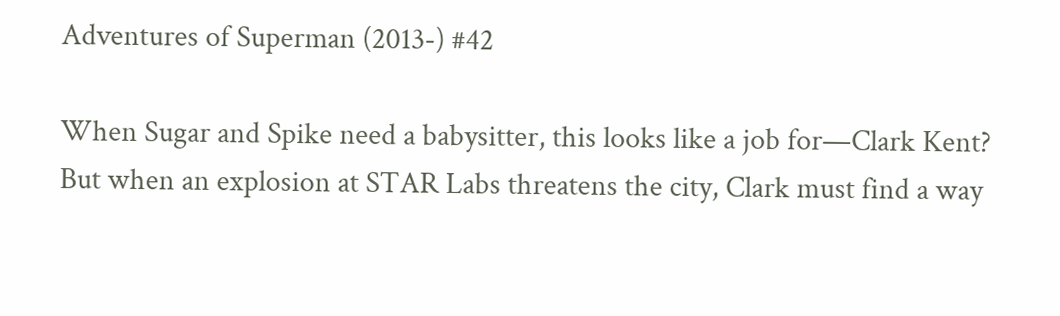Adventures of Superman (2013-) #42

When Sugar and Spike need a babysitter, this looks like a job for—Clark Kent? But when an explosion at STAR Labs threatens the city, Clark must find a way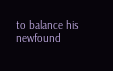to balance his newfound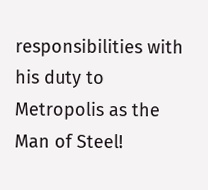responsibilities with his duty to Metropolis as the Man of Steel!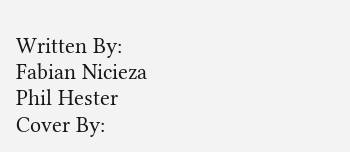Written By:
Fabian Nicieza
Phil Hester
Cover By: